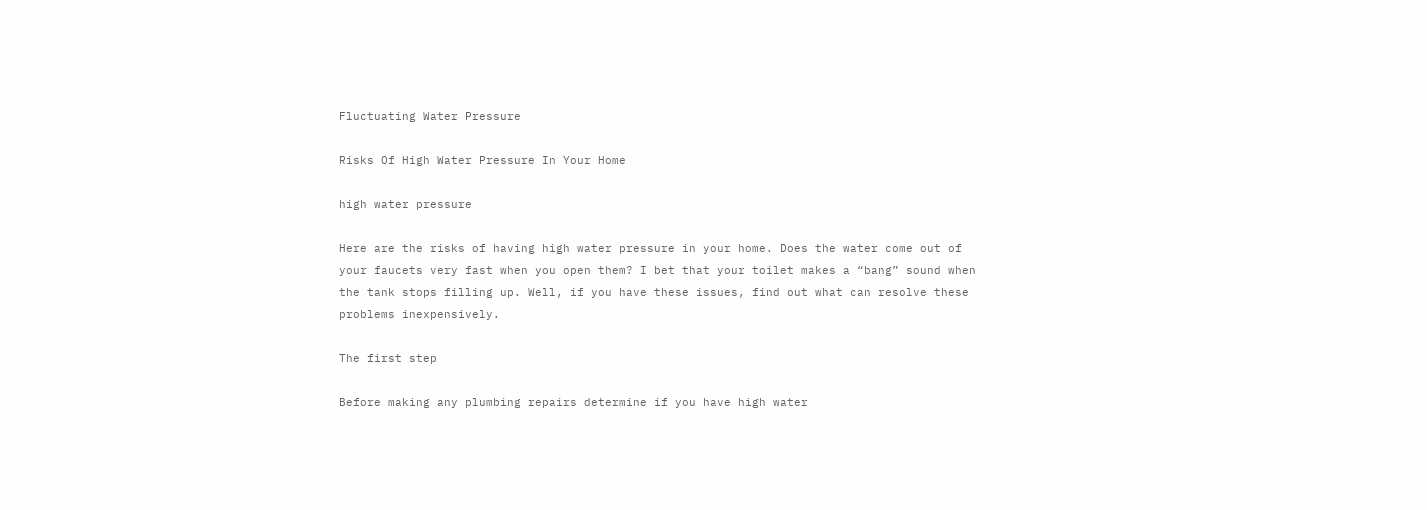Fluctuating Water Pressure

Risks Of High Water Pressure In Your Home

high water pressure

Here are the risks of having high water pressure in your home. Does the water come out of your faucets very fast when you open them? I bet that your toilet makes a “bang” sound when the tank stops filling up. Well, if you have these issues, find out what can resolve these problems inexpensively.

The first step

Before making any plumbing repairs determine if you have high water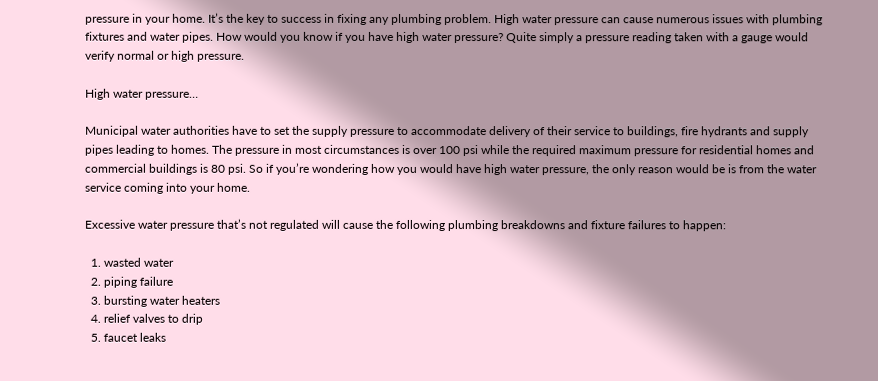pressure in your home. It’s the key to success in fixing any plumbing problem. High water pressure can cause numerous issues with plumbing fixtures and water pipes. How would you know if you have high water pressure? Quite simply a pressure reading taken with a gauge would verify normal or high pressure.

High water pressure…

Municipal water authorities have to set the supply pressure to accommodate delivery of their service to buildings, fire hydrants and supply pipes leading to homes. The pressure in most circumstances is over 100 psi while the required maximum pressure for residential homes and commercial buildings is 80 psi. So if you’re wondering how you would have high water pressure, the only reason would be is from the water service coming into your home.

Excessive water pressure that’s not regulated will cause the following plumbing breakdowns and fixture failures to happen:

  1. wasted water
  2. piping failure
  3. bursting water heaters
  4. relief valves to drip
  5. faucet leaks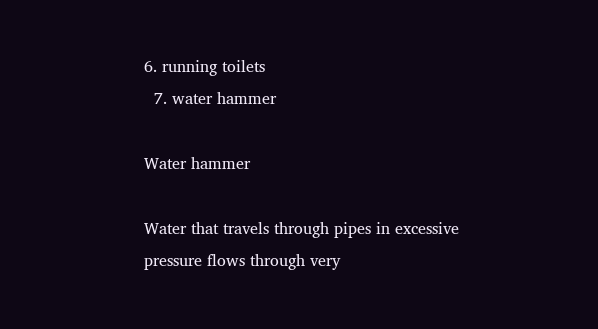6. running toilets
  7. water hammer

Water hammer

Water that travels through pipes in excessive pressure flows through very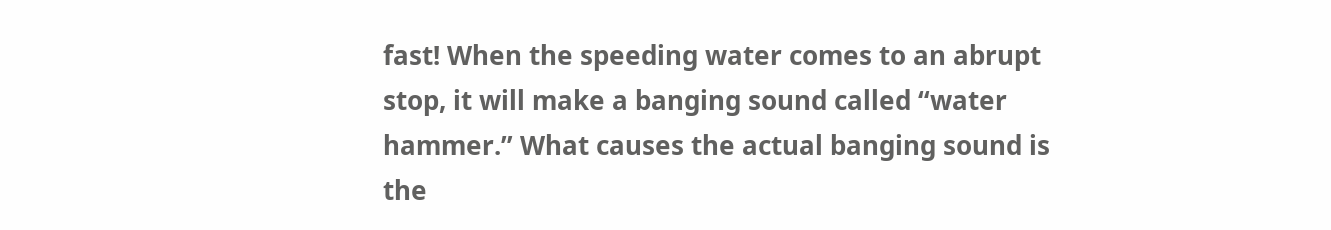fast! When the speeding water comes to an abrupt stop, it will make a banging sound called “water hammer.” What causes the actual banging sound is the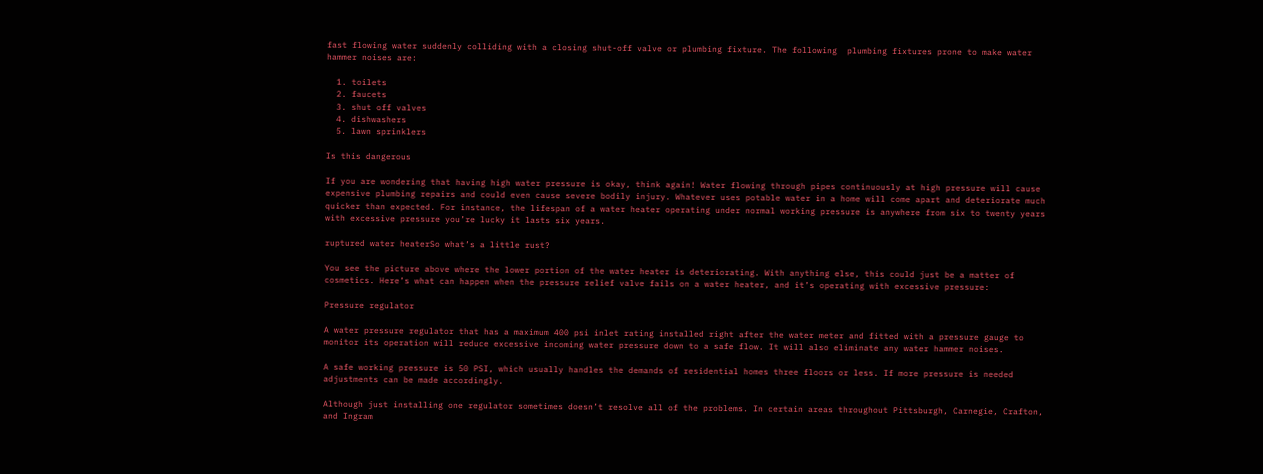fast flowing water suddenly colliding with a closing shut-off valve or plumbing fixture. The following  plumbing fixtures prone to make water hammer noises are:

  1. toilets
  2. faucets
  3. shut off valves
  4. dishwashers
  5. lawn sprinklers

Is this dangerous

If you are wondering that having high water pressure is okay, think again! Water flowing through pipes continuously at high pressure will cause expensive plumbing repairs and could even cause severe bodily injury. Whatever uses potable water in a home will come apart and deteriorate much quicker than expected. For instance, the lifespan of a water heater operating under normal working pressure is anywhere from six to twenty years with excessive pressure you’re lucky it lasts six years.

ruptured water heaterSo what’s a little rust?

You see the picture above where the lower portion of the water heater is deteriorating. With anything else, this could just be a matter of cosmetics. Here’s what can happen when the pressure relief valve fails on a water heater, and it’s operating with excessive pressure:

Pressure regulator

A water pressure regulator that has a maximum 400 psi inlet rating installed right after the water meter and fitted with a pressure gauge to monitor its operation will reduce excessive incoming water pressure down to a safe flow. It will also eliminate any water hammer noises.

A safe working pressure is 50 PSI, which usually handles the demands of residential homes three floors or less. If more pressure is needed adjustments can be made accordingly.

Although just installing one regulator sometimes doesn’t resolve all of the problems. In certain areas throughout Pittsburgh, Carnegie, Crafton, and Ingram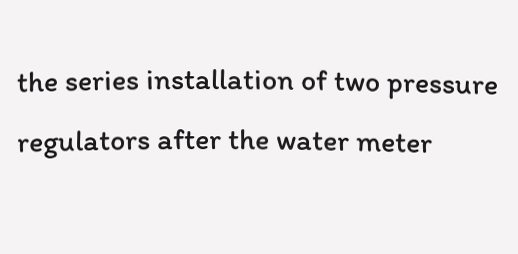the series installation of two pressure regulators after the water meter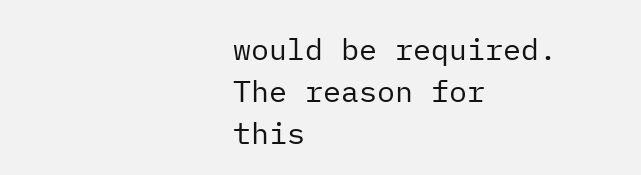would be required. The reason for this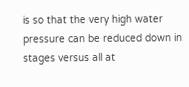is so that the very high water pressure can be reduced down in stages versus all at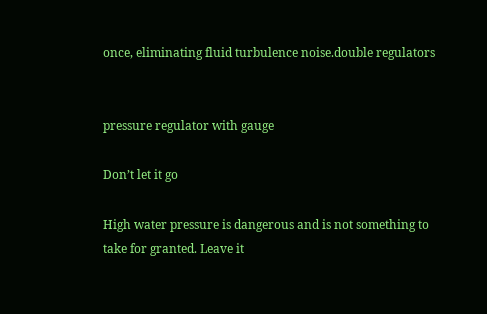once, eliminating fluid turbulence noise.double regulators


pressure regulator with gauge

Don’t let it go

High water pressure is dangerous and is not something to take for granted. Leave it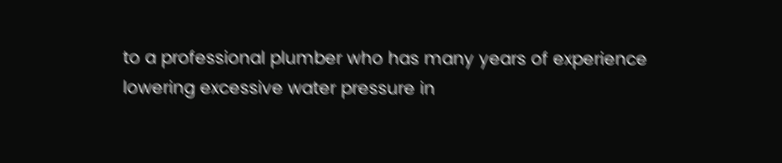to a professional plumber who has many years of experience lowering excessive water pressure in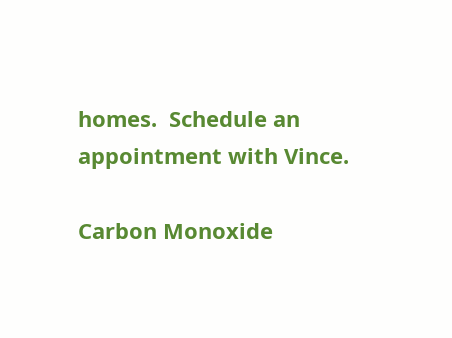homes.  Schedule an appointment with Vince.

Carbon Monoxide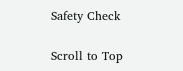Safety Check

Scroll to Top